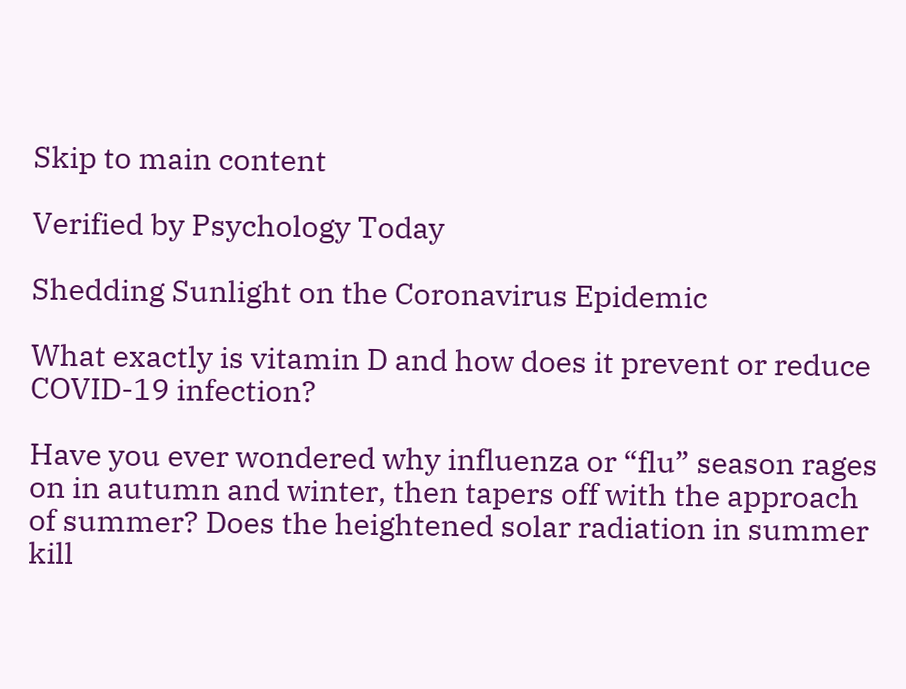Skip to main content

Verified by Psychology Today

Shedding Sunlight on the Coronavirus Epidemic

What exactly is vitamin D and how does it prevent or reduce COVID-19 infection?

Have you ever wondered why influenza or “flu” season rages on in autumn and winter, then tapers off with the approach of summer? Does the heightened solar radiation in summer kill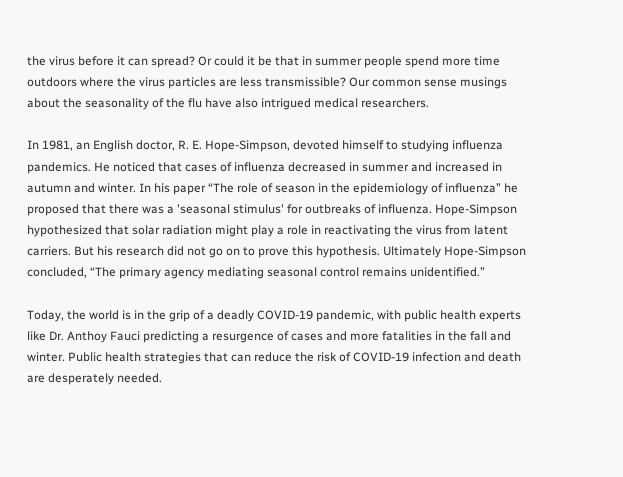the virus before it can spread? Or could it be that in summer people spend more time outdoors where the virus particles are less transmissible? Our common sense musings about the seasonality of the flu have also intrigued medical researchers.

In 1981, an English doctor, R. E. Hope-Simpson, devoted himself to studying influenza pandemics. He noticed that cases of influenza decreased in summer and increased in autumn and winter. In his paper “The role of season in the epidemiology of influenza” he proposed that there was a 'seasonal stimulus' for outbreaks of influenza. Hope-Simpson hypothesized that solar radiation might play a role in reactivating the virus from latent carriers. But his research did not go on to prove this hypothesis. Ultimately Hope-Simpson concluded, “The primary agency mediating seasonal control remains unidentified.”

Today, the world is in the grip of a deadly COVID-19 pandemic, with public health experts like Dr. Anthoy Fauci predicting a resurgence of cases and more fatalities in the fall and winter. Public health strategies that can reduce the risk of COVID-19 infection and death are desperately needed.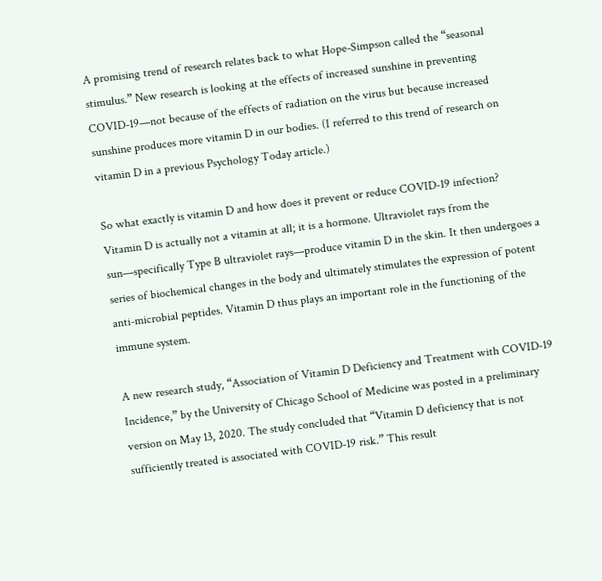A promising trend of research relates back to what Hope-Simpson called the “seasonal stimulus.” New research is looking at the effects of increased sunshine in preventing COVID-19—not because of the effects of radiation on the virus but because increased sunshine produces more vitamin D in our bodies. (I referred to this trend of research on vitamin D in a previous Psychology Today article.)

So what exactly is vitamin D and how does it prevent or reduce COVID-19 infection? Vitamin D is actually not a vitamin at all; it is a hormone. Ultraviolet rays from the sun—specifically Type B ultraviolet rays—produce vitamin D in the skin. It then undergoes a series of biochemical changes in the body and ultimately stimulates the expression of potent anti-microbial peptides. Vitamin D thus plays an important role in the functioning of the immune system.

A new research study, “Association of Vitamin D Deficiency and Treatment with COVID-19 Incidence,” by the University of Chicago School of Medicine was posted in a preliminary version on May 13, 2020. The study concluded that “Vitamin D deficiency that is not sufficiently treated is associated with COVID-19 risk.” This result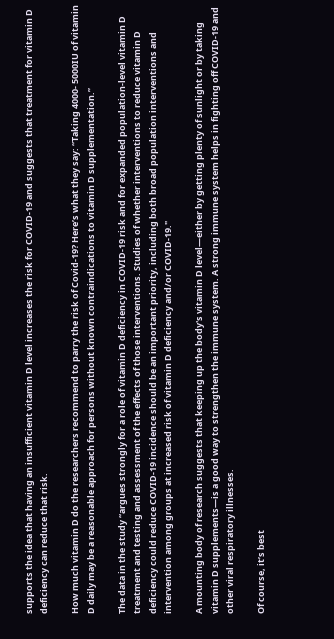supports the idea that having an insufficient vitamin D level increases the risk for COVID-19 and suggests that treatment for vitamin D deficiency can reduce that risk.

How much vitamin D do the researchers recommend to parry the risk of Covid-19? Here’s what they say: “Taking 4000- 5000IU of vitamin D daily may be a reasonable approach for persons without known contraindications to vitamin D supplementation.”

The data in the study “argues strongly for a role of vitamin D deficiency in COVID-19 risk and for expanded population-level vitamin D treatment and testing and assessment of the effects of those interventions. Studies of whether interventions to reduce vitamin D deficiency could reduce COVID-19 incidence should be an important priority, including both broad population interventions and intervention among groups at increased risk of vitamin D deficiency and/or COVID-19."

A mounting body of research suggests that keeping up the body's vitamin D level—either by getting plenty of sunlight or by taking vitamin D supplements—is a good way to strengthen the immune system. A strong immune system helps in fighting off COVID-19 and other viral respiratory illnesses.

Of course, it’s best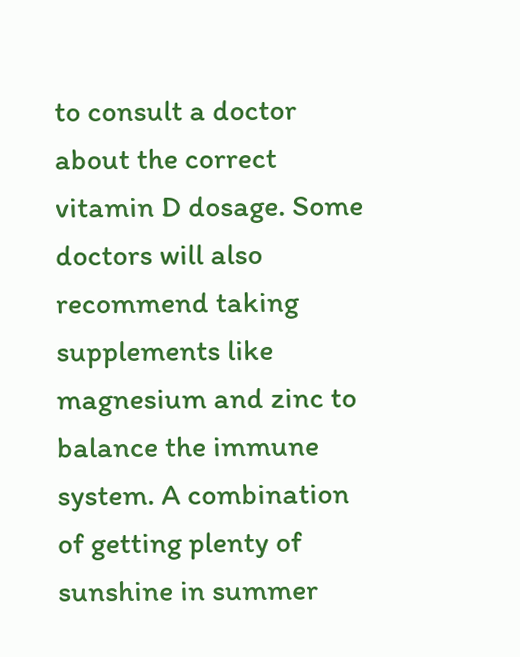to consult a doctor about the correct vitamin D dosage. Some doctors will also recommend taking supplements like magnesium and zinc to balance the immune system. A combination of getting plenty of sunshine in summer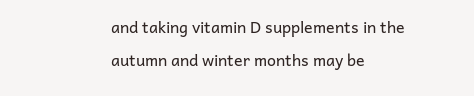and taking vitamin D supplements in the autumn and winter months may be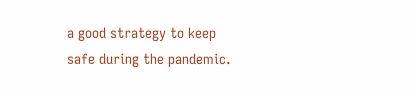a good strategy to keep safe during the pandemic.